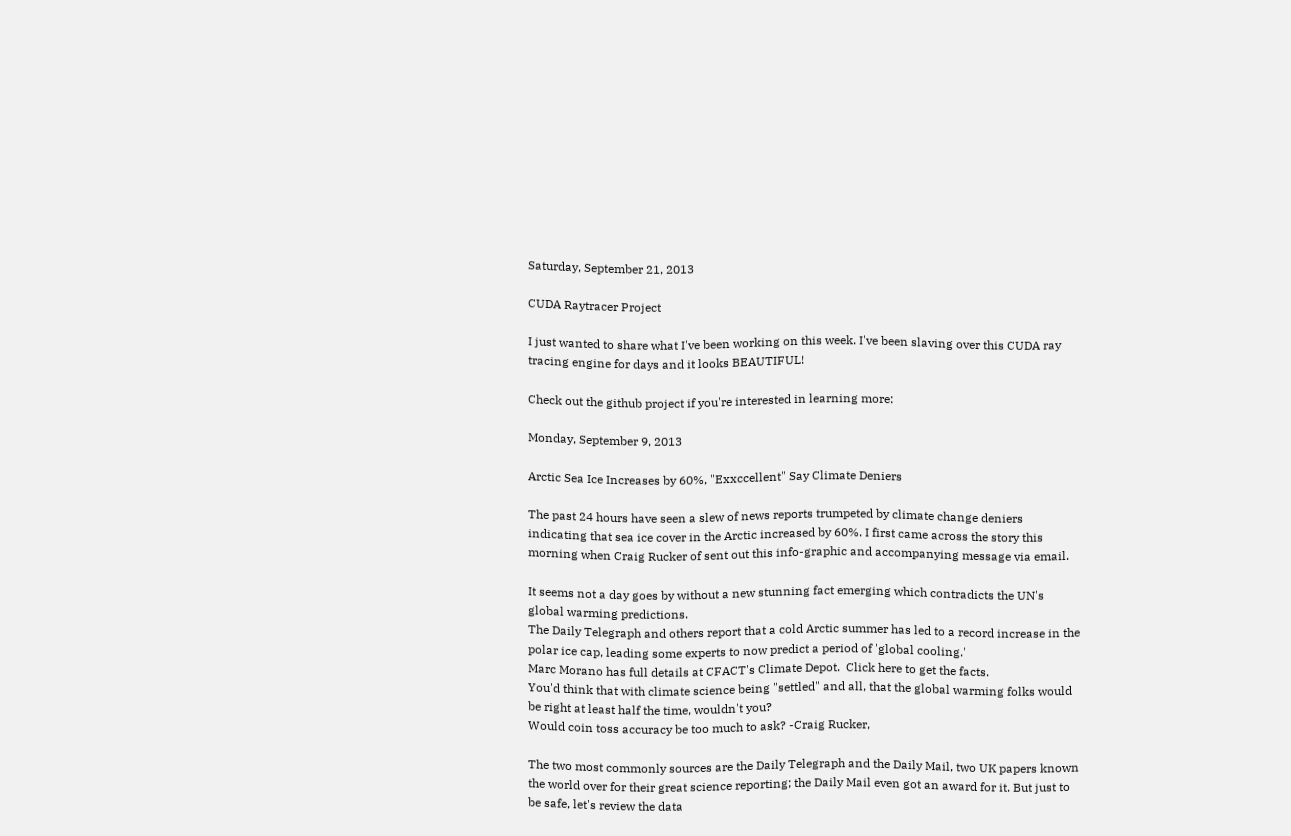Saturday, September 21, 2013

CUDA Raytracer Project

I just wanted to share what I've been working on this week. I've been slaving over this CUDA ray tracing engine for days and it looks BEAUTIFUL!

Check out the github project if you're interested in learning more:

Monday, September 9, 2013

Arctic Sea Ice Increases by 60%, "Exxccellent" Say Climate Deniers

The past 24 hours have seen a slew of news reports trumpeted by climate change deniers indicating that sea ice cover in the Arctic increased by 60%. I first came across the story this morning when Craig Rucker of sent out this info-graphic and accompanying message via email.

It seems not a day goes by without a new stunning fact emerging which contradicts the UN's global warming predictions.
The Daily Telegraph and others report that a cold Arctic summer has led to a record increase in the polar ice cap, leading some experts to now predict a period of 'global cooling.'
Marc Morano has full details at CFACT's Climate Depot.  Click here to get the facts.
You'd think that with climate science being "settled" and all, that the global warming folks would be right at least half the time, wouldn't you?
Would coin toss accuracy be too much to ask? -Craig Rucker,

The two most commonly sources are the Daily Telegraph and the Daily Mail, two UK papers known the world over for their great science reporting; the Daily Mail even got an award for it. But just to be safe, let's review the data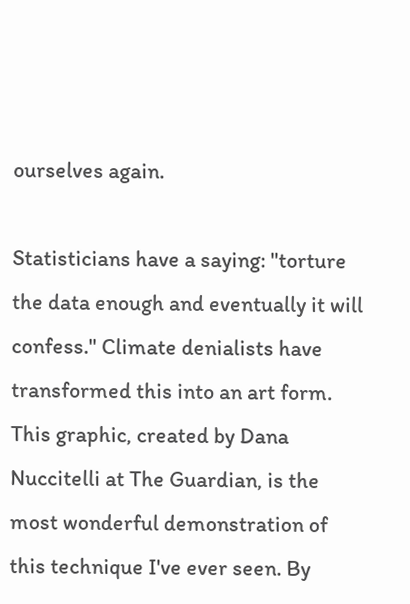ourselves again.

Statisticians have a saying: "torture the data enough and eventually it will confess." Climate denialists have transformed this into an art form. This graphic, created by Dana Nuccitelli at The Guardian, is the most wonderful demonstration of this technique I've ever seen. By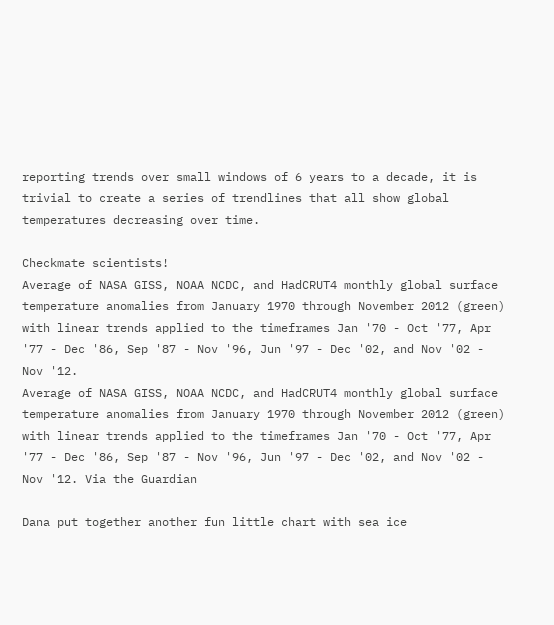reporting trends over small windows of 6 years to a decade, it is trivial to create a series of trendlines that all show global temperatures decreasing over time.

Checkmate scientists!
Average of NASA GISS, NOAA NCDC, and HadCRUT4 monthly global surface temperature anomalies from January 1970 through November 2012 (green) with linear trends applied to the timeframes Jan '70 - Oct '77, Apr '77 - Dec '86, Sep '87 - Nov '96, Jun '97 - Dec '02, and Nov '02 - Nov '12.
Average of NASA GISS, NOAA NCDC, and HadCRUT4 monthly global surface temperature anomalies from January 1970 through November 2012 (green) with linear trends applied to the timeframes Jan '70 - Oct '77, Apr '77 - Dec '86, Sep '87 - Nov '96, Jun '97 - Dec '02, and Nov '02 - Nov '12. Via the Guardian

Dana put together another fun little chart with sea ice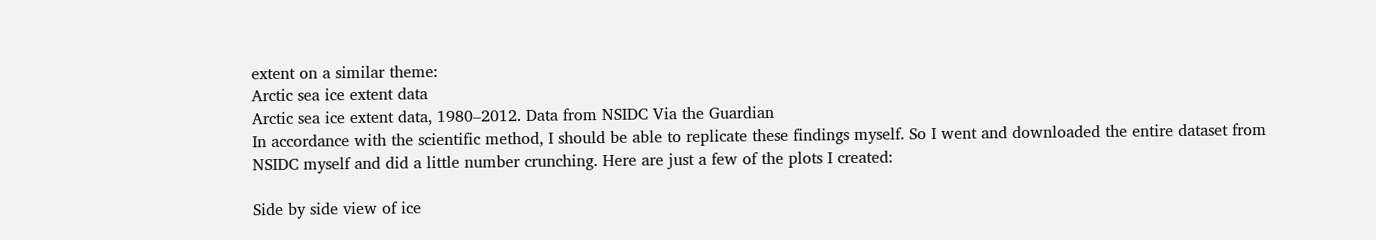extent on a similar theme:
Arctic sea ice extent data
Arctic sea ice extent data, 1980–2012. Data from NSIDC Via the Guardian
In accordance with the scientific method, I should be able to replicate these findings myself. So I went and downloaded the entire dataset from NSIDC myself and did a little number crunching. Here are just a few of the plots I created:

Side by side view of ice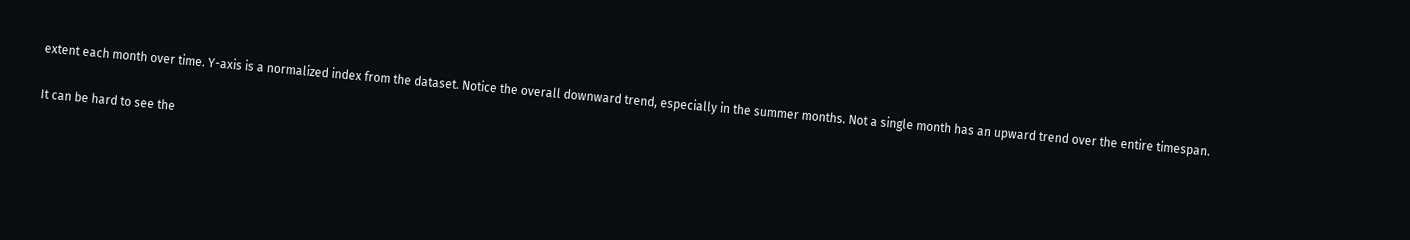extent each month over time. Y-axis is a normalized index from the dataset. Notice the overall downward trend, especially in the summer months. Not a single month has an upward trend over the entire timespan.

It can be hard to see the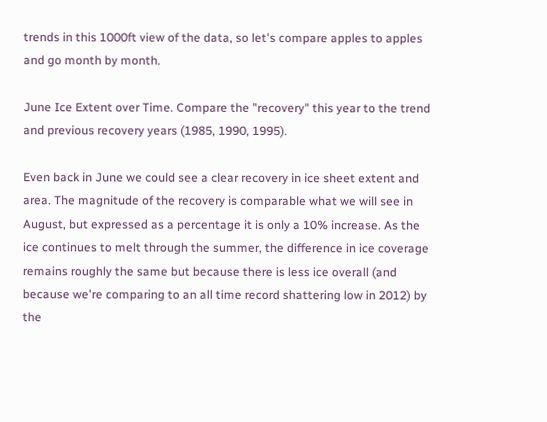trends in this 1000ft view of the data, so let's compare apples to apples and go month by month.

June Ice Extent over Time. Compare the "recovery" this year to the trend and previous recovery years (1985, 1990, 1995).

Even back in June we could see a clear recovery in ice sheet extent and area. The magnitude of the recovery is comparable what we will see in August, but expressed as a percentage it is only a 10% increase. As the ice continues to melt through the summer, the difference in ice coverage remains roughly the same but because there is less ice overall (and because we're comparing to an all time record shattering low in 2012) by the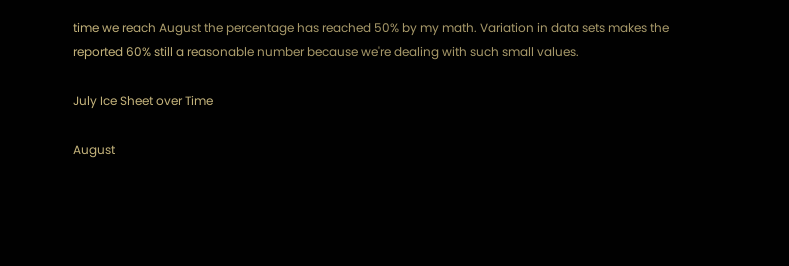time we reach August the percentage has reached 50% by my math. Variation in data sets makes the reported 60% still a reasonable number because we're dealing with such small values.

July Ice Sheet over Time

August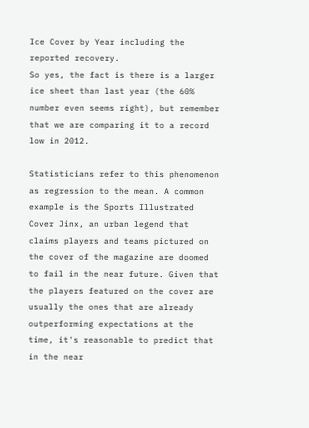Ice Cover by Year including the reported recovery.
So yes, the fact is there is a larger ice sheet than last year (the 60% number even seems right), but remember that we are comparing it to a record low in 2012.

Statisticians refer to this phenomenon as regression to the mean. A common example is the Sports Illustrated Cover Jinx, an urban legend that claims players and teams pictured on the cover of the magazine are doomed to fail in the near future. Given that the players featured on the cover are usually the ones that are already outperforming expectations at the time, it's reasonable to predict that in the near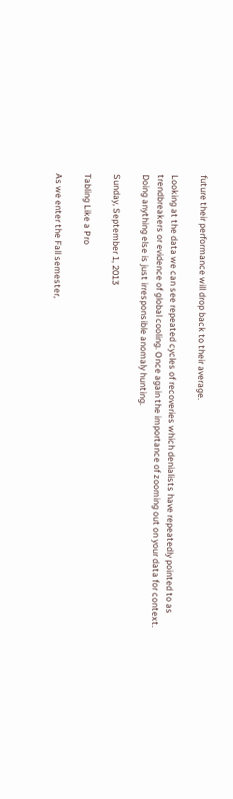future their performance will drop back to their average.

Looking at the data we can see repeated cycles of recoveries which denialists have repeatedly pointed to as trendbreakers or evidence of global cooling. Once again the importance of zooming out on your data for context. Doing anything else is just irresponsible anomaly hunting.

Sunday, September 1, 2013

Tabling Like a Pro

As we enter the Fall semester,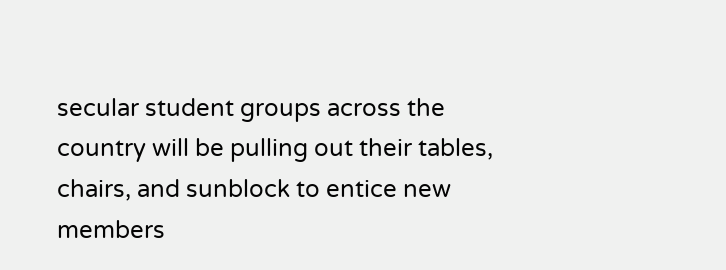secular student groups across the country will be pulling out their tables, chairs, and sunblock to entice new members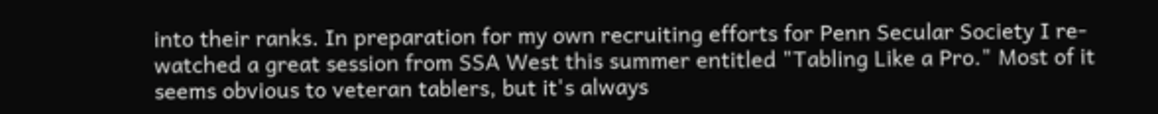into their ranks. In preparation for my own recruiting efforts for Penn Secular Society I re-watched a great session from SSA West this summer entitled "Tabling Like a Pro." Most of it seems obvious to veteran tablers, but it's always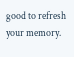good to refresh your memory.